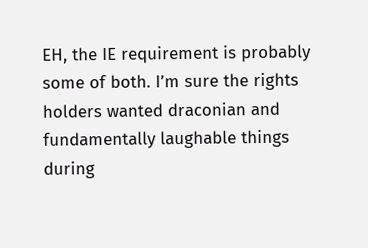EH, the IE requirement is probably some of both. I’m sure the rights holders wanted draconian and fundamentally laughable things during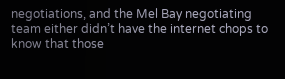negotiations, and the Mel Bay negotiating team either didn’t have the internet chops to know that those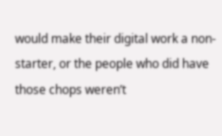would make their digital work a non-starter, or the people who did have those chops weren’t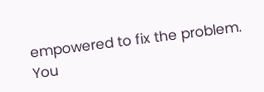empowered to fix the problem. You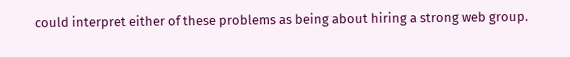could interpret either of these problems as being about hiring a strong web group.